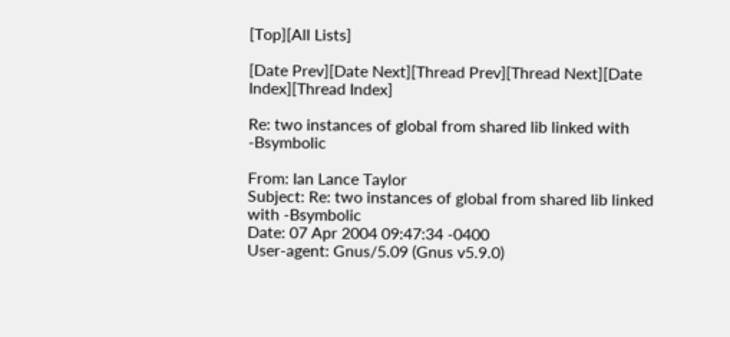[Top][All Lists]

[Date Prev][Date Next][Thread Prev][Thread Next][Date Index][Thread Index]

Re: two instances of global from shared lib linked with -Bsymbolic

From: Ian Lance Taylor
Subject: Re: two instances of global from shared lib linked with -Bsymbolic
Date: 07 Apr 2004 09:47:34 -0400
User-agent: Gnus/5.09 (Gnus v5.9.0)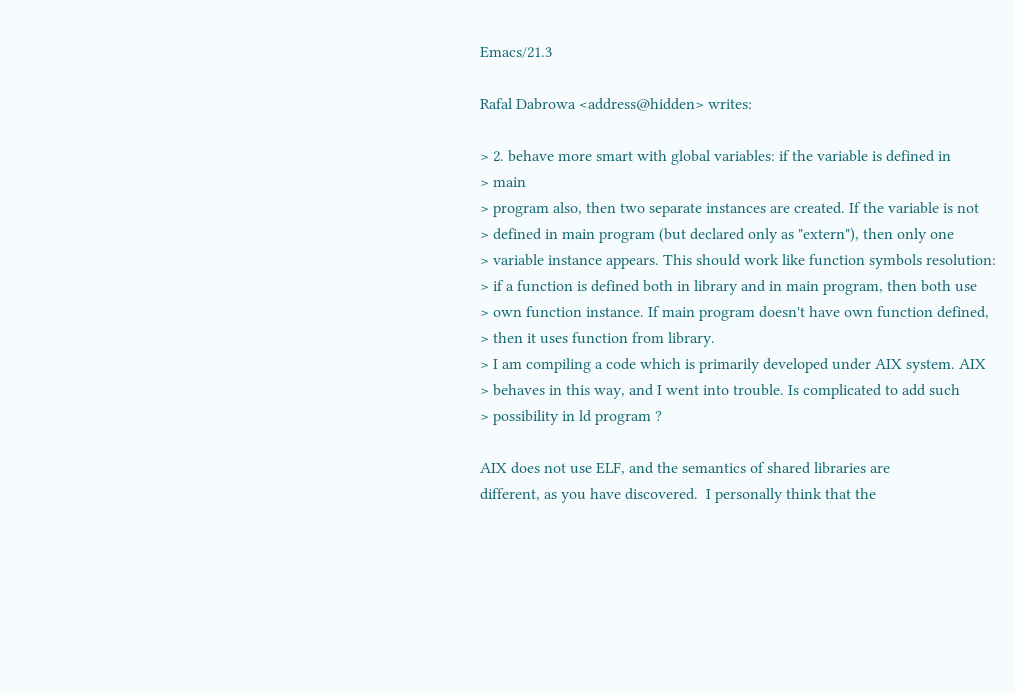Emacs/21.3

Rafal Dabrowa <address@hidden> writes:

> 2. behave more smart with global variables: if the variable is defined in
> main
> program also, then two separate instances are created. If the variable is not
> defined in main program (but declared only as "extern"), then only one
> variable instance appears. This should work like function symbols resolution:
> if a function is defined both in library and in main program, then both use
> own function instance. If main program doesn't have own function defined,
> then it uses function from library.
> I am compiling a code which is primarily developed under AIX system. AIX
> behaves in this way, and I went into trouble. Is complicated to add such
> possibility in ld program ?

AIX does not use ELF, and the semantics of shared libraries are
different, as you have discovered.  I personally think that the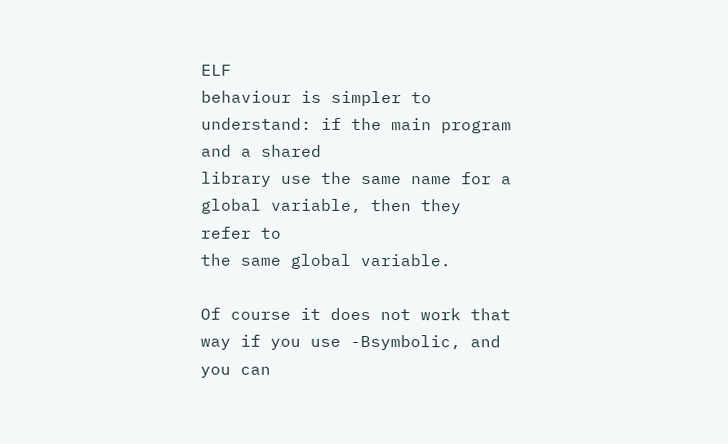ELF
behaviour is simpler to understand: if the main program and a shared
library use the same name for a global variable, then they refer to
the same global variable.

Of course it does not work that way if you use -Bsymbolic, and you can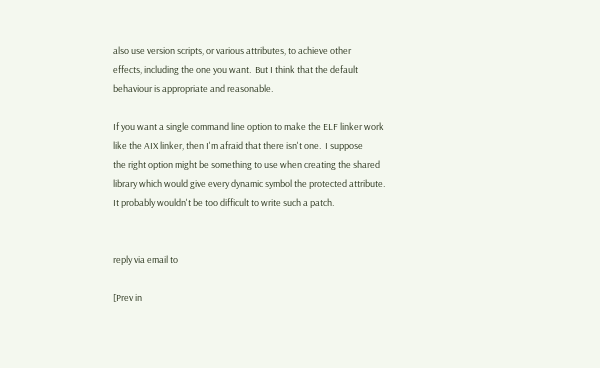also use version scripts, or various attributes, to achieve other
effects, including the one you want.  But I think that the default
behaviour is appropriate and reasonable.

If you want a single command line option to make the ELF linker work
like the AIX linker, then I'm afraid that there isn't one.  I suppose
the right option might be something to use when creating the shared
library which would give every dynamic symbol the protected attribute.
It probably wouldn't be too difficult to write such a patch.


reply via email to

[Prev in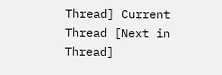Thread] Current Thread [Next in Thread]